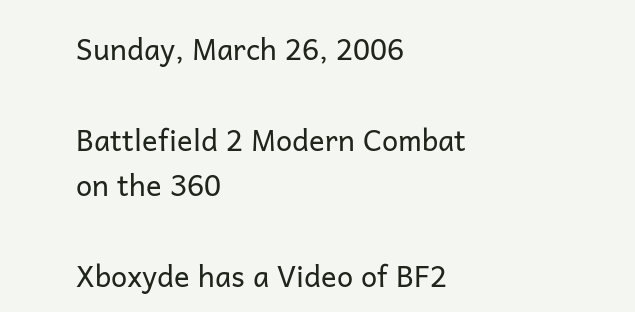Sunday, March 26, 2006

Battlefield 2 Modern Combat on the 360

Xboxyde has a Video of BF2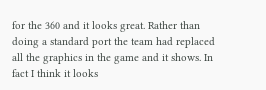for the 360 and it looks great. Rather than doing a standard port the team had replaced all the graphics in the game and it shows. In fact I think it looks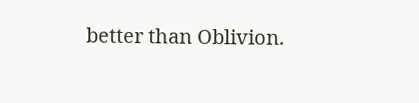better than Oblivion.